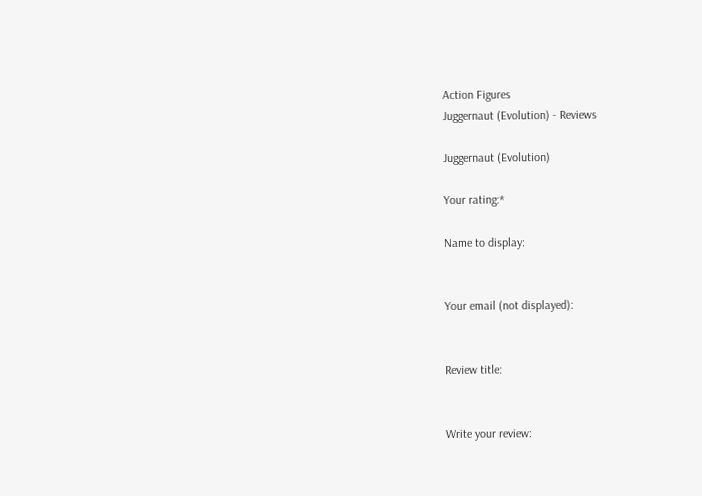Action Figures
Juggernaut (Evolution) - Reviews

Juggernaut (Evolution)

Your rating:*

Name to display:


Your email (not displayed):


Review title:


Write your review: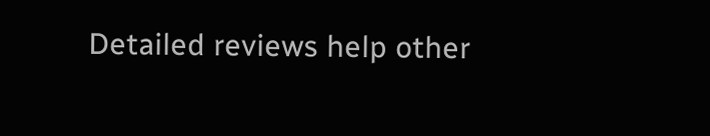Detailed reviews help other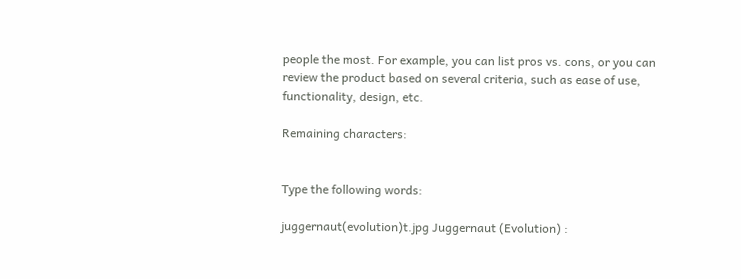people the most. For example, you can list pros vs. cons, or you can review the product based on several criteria, such as ease of use, functionality, design, etc.

Remaining characters:


Type the following words:

juggernaut(evolution)t.jpg Juggernaut (Evolution) :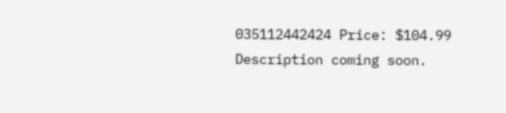035112442424 Price: $104.99
Description coming soon.